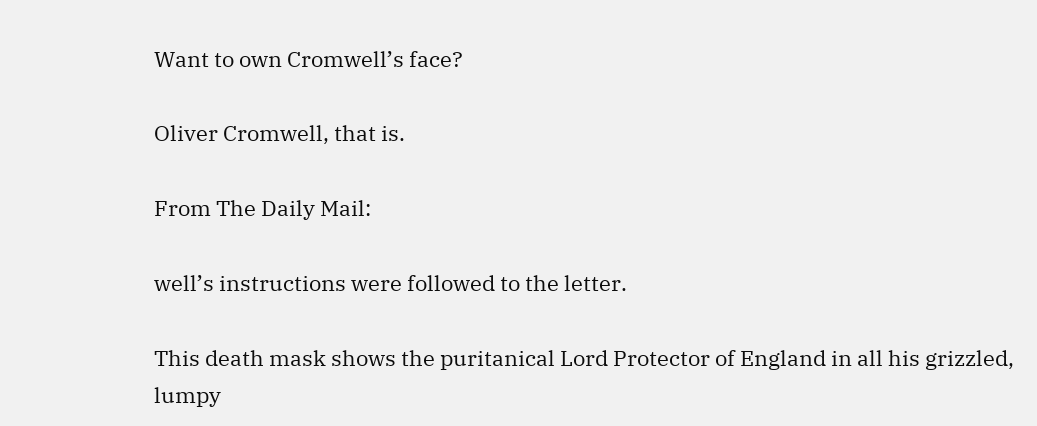Want to own Cromwell’s face?

Oliver Cromwell, that is.

From The Daily Mail:

well’s instructions were followed to the letter.

This death mask shows the puritanical Lord Protector of England in all his grizzled, lumpy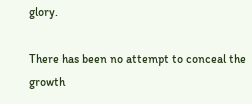glory.

There has been no attempt to conceal the growth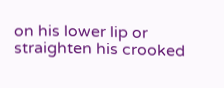on his lower lip or straighten his crooked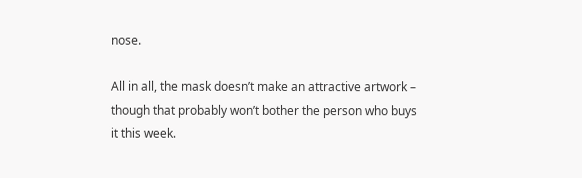nose.

All in all, the mask doesn’t make an attractive artwork – though that probably won’t bother the person who buys it this week.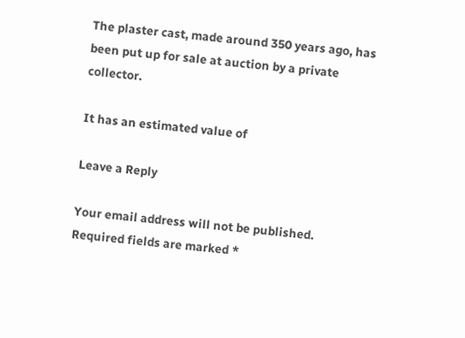The plaster cast, made around 350 years ago, has been put up for sale at auction by a private collector.

It has an estimated value of

Leave a Reply

Your email address will not be published. Required fields are marked *